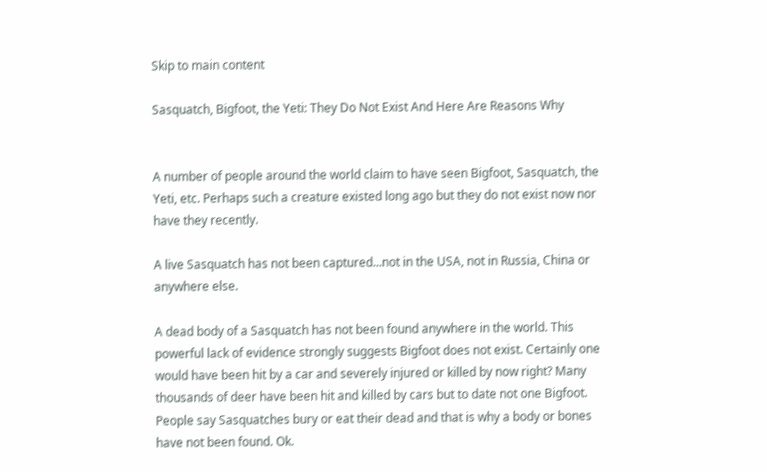Skip to main content

Sasquatch, Bigfoot, the Yeti: They Do Not Exist And Here Are Reasons Why


A number of people around the world claim to have seen Bigfoot, Sasquatch, the Yeti, etc. Perhaps such a creature existed long ago but they do not exist now nor have they recently.

A live Sasquatch has not been captured...not in the USA, not in Russia, China or anywhere else.

A dead body of a Sasquatch has not been found anywhere in the world. This powerful lack of evidence strongly suggests Bigfoot does not exist. Certainly one would have been hit by a car and severely injured or killed by now right? Many thousands of deer have been hit and killed by cars but to date not one Bigfoot. People say Sasquatches bury or eat their dead and that is why a body or bones have not been found. Ok.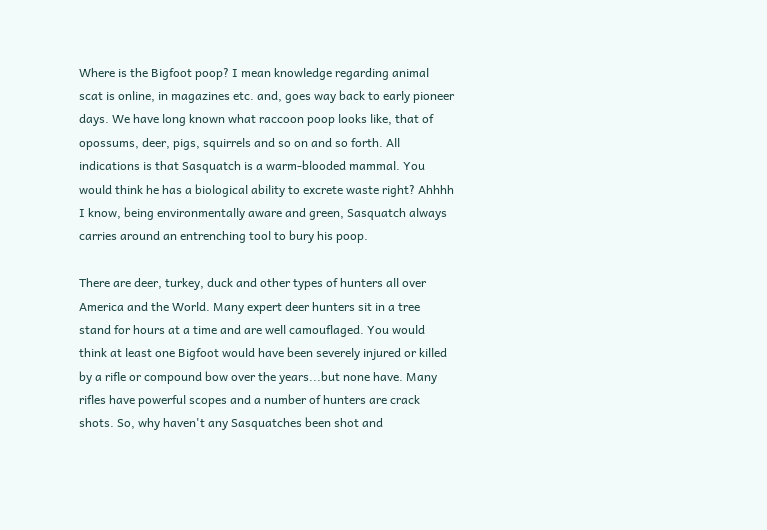Where is the Bigfoot poop? I mean knowledge regarding animal scat is online, in magazines etc. and, goes way back to early pioneer days. We have long known what raccoon poop looks like, that of opossums, deer, pigs, squirrels and so on and so forth. All indications is that Sasquatch is a warm-blooded mammal. You would think he has a biological ability to excrete waste right? Ahhhh I know, being environmentally aware and green, Sasquatch always carries around an entrenching tool to bury his poop.

There are deer, turkey, duck and other types of hunters all over America and the World. Many expert deer hunters sit in a tree stand for hours at a time and are well camouflaged. You would think at least one Bigfoot would have been severely injured or killed by a rifle or compound bow over the years...but none have. Many rifles have powerful scopes and a number of hunters are crack shots. So, why haven't any Sasquatches been shot and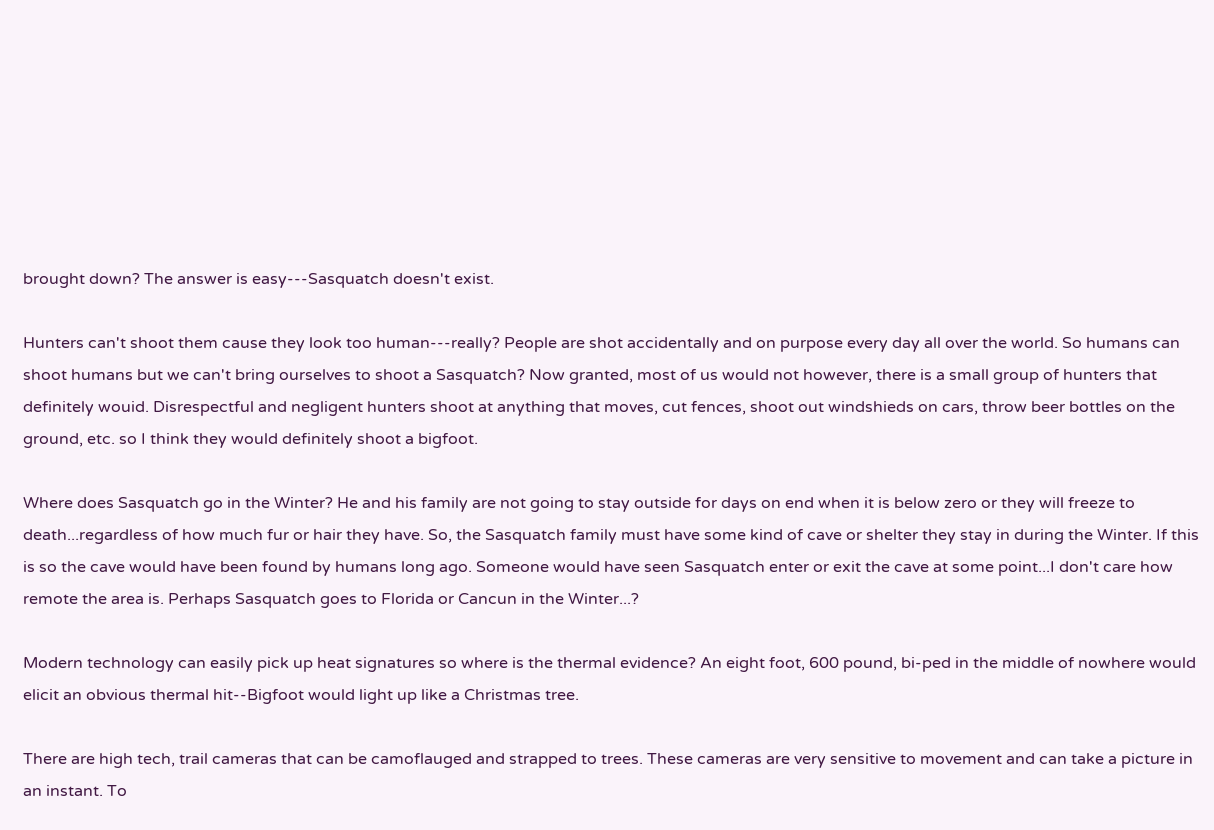brought down? The answer is easy---Sasquatch doesn't exist.

Hunters can't shoot them cause they look too human---really? People are shot accidentally and on purpose every day all over the world. So humans can shoot humans but we can't bring ourselves to shoot a Sasquatch? Now granted, most of us would not however, there is a small group of hunters that definitely wouid. Disrespectful and negligent hunters shoot at anything that moves, cut fences, shoot out windshieds on cars, throw beer bottles on the ground, etc. so I think they would definitely shoot a bigfoot.

Where does Sasquatch go in the Winter? He and his family are not going to stay outside for days on end when it is below zero or they will freeze to death...regardless of how much fur or hair they have. So, the Sasquatch family must have some kind of cave or shelter they stay in during the Winter. If this is so the cave would have been found by humans long ago. Someone would have seen Sasquatch enter or exit the cave at some point...I don't care how remote the area is. Perhaps Sasquatch goes to Florida or Cancun in the Winter...?

Modern technology can easily pick up heat signatures so where is the thermal evidence? An eight foot, 600 pound, bi-ped in the middle of nowhere would elicit an obvious thermal hit--Bigfoot would light up like a Christmas tree.

There are high tech, trail cameras that can be camoflauged and strapped to trees. These cameras are very sensitive to movement and can take a picture in an instant. To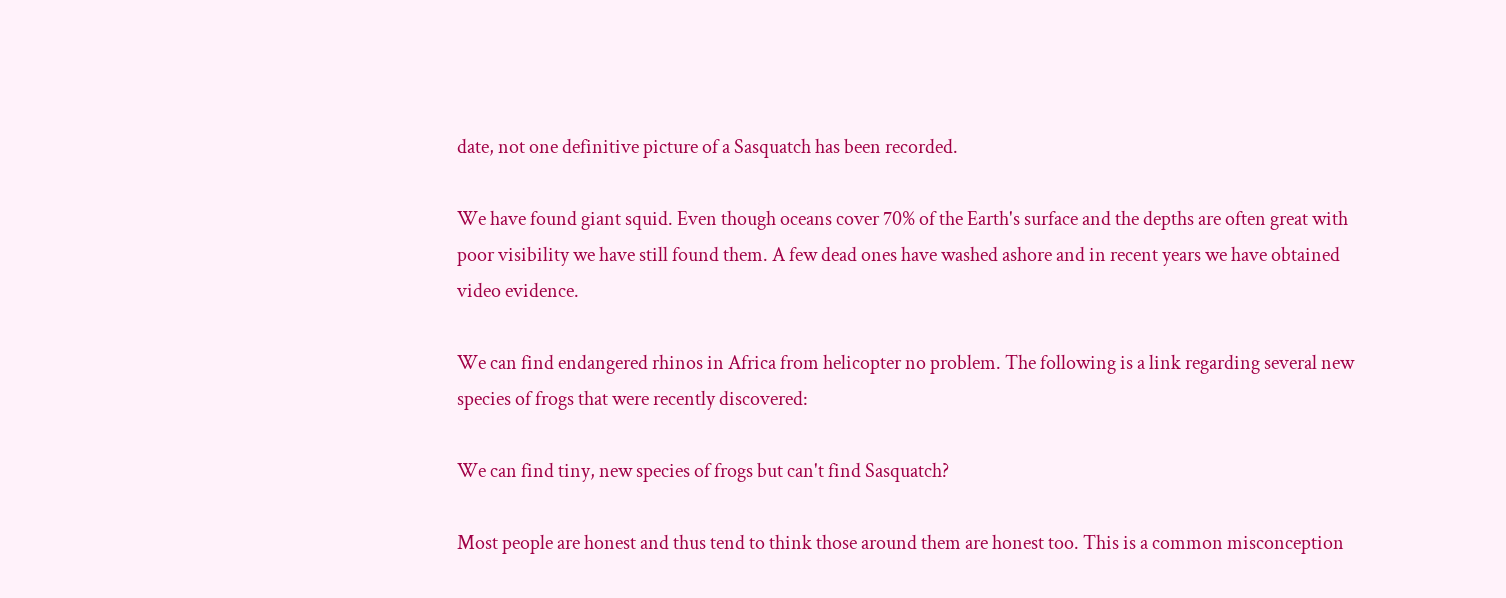date, not one definitive picture of a Sasquatch has been recorded.

We have found giant squid. Even though oceans cover 70% of the Earth's surface and the depths are often great with poor visibility we have still found them. A few dead ones have washed ashore and in recent years we have obtained video evidence.

We can find endangered rhinos in Africa from helicopter no problem. The following is a link regarding several new species of frogs that were recently discovered:

We can find tiny, new species of frogs but can't find Sasquatch?

Most people are honest and thus tend to think those around them are honest too. This is a common misconception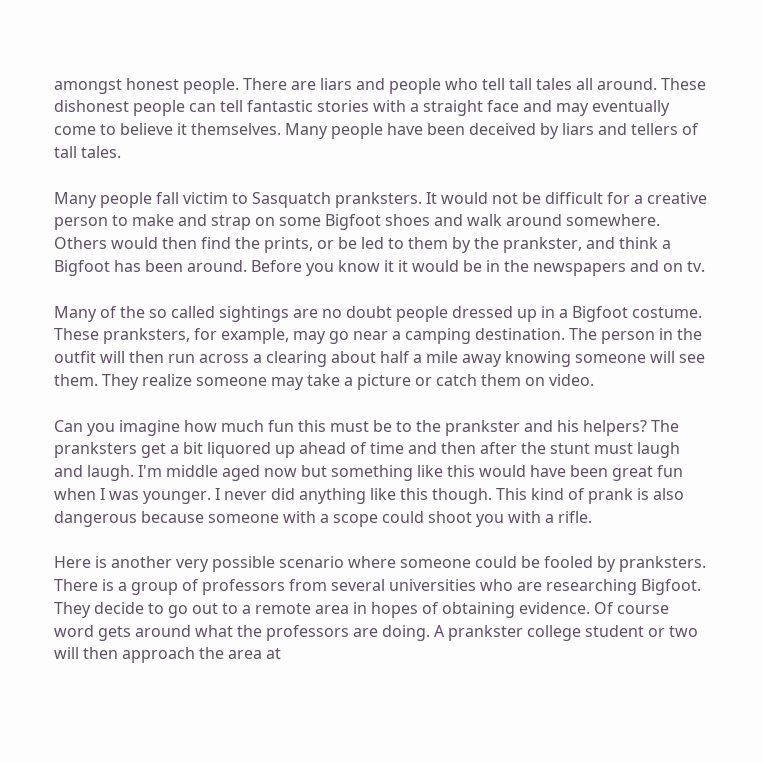amongst honest people. There are liars and people who tell tall tales all around. These dishonest people can tell fantastic stories with a straight face and may eventually come to believe it themselves. Many people have been deceived by liars and tellers of tall tales.

Many people fall victim to Sasquatch pranksters. It would not be difficult for a creative person to make and strap on some Bigfoot shoes and walk around somewhere. Others would then find the prints, or be led to them by the prankster, and think a Bigfoot has been around. Before you know it it would be in the newspapers and on tv.

Many of the so called sightings are no doubt people dressed up in a Bigfoot costume. These pranksters, for example, may go near a camping destination. The person in the outfit will then run across a clearing about half a mile away knowing someone will see them. They realize someone may take a picture or catch them on video.

Can you imagine how much fun this must be to the prankster and his helpers? The pranksters get a bit liquored up ahead of time and then after the stunt must laugh and laugh. I'm middle aged now but something like this would have been great fun when I was younger. I never did anything like this though. This kind of prank is also dangerous because someone with a scope could shoot you with a rifle.

Here is another very possible scenario where someone could be fooled by pranksters. There is a group of professors from several universities who are researching Bigfoot. They decide to go out to a remote area in hopes of obtaining evidence. Of course word gets around what the professors are doing. A prankster college student or two will then approach the area at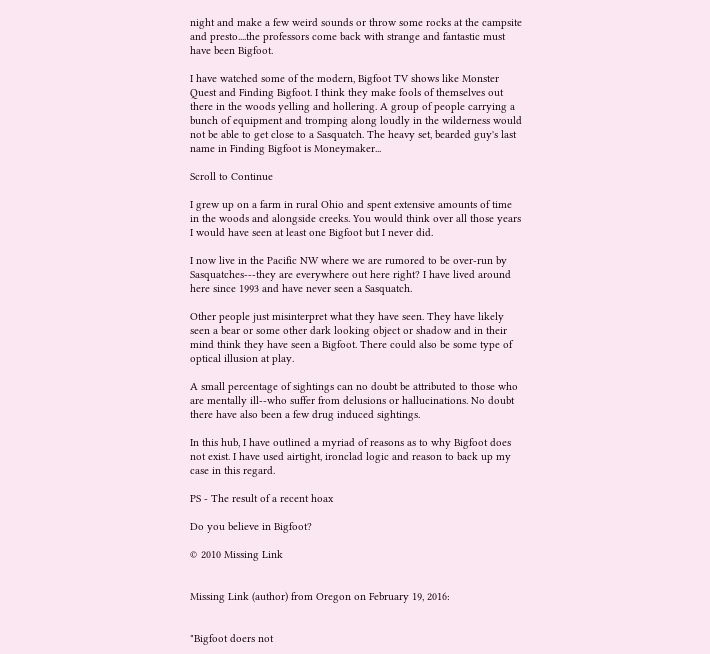night and make a few weird sounds or throw some rocks at the campsite and presto....the professors come back with strange and fantastic must have been Bigfoot.

I have watched some of the modern, Bigfoot TV shows like Monster Quest and Finding Bigfoot. I think they make fools of themselves out there in the woods yelling and hollering. A group of people carrying a bunch of equipment and tromping along loudly in the wilderness would not be able to get close to a Sasquatch. The heavy set, bearded guy's last name in Finding Bigfoot is Moneymaker...

Scroll to Continue

I grew up on a farm in rural Ohio and spent extensive amounts of time in the woods and alongside creeks. You would think over all those years I would have seen at least one Bigfoot but I never did.

I now live in the Pacific NW where we are rumored to be over-run by Sasquatches---they are everywhere out here right? I have lived around here since 1993 and have never seen a Sasquatch.

Other people just misinterpret what they have seen. They have likely seen a bear or some other dark looking object or shadow and in their mind think they have seen a Bigfoot. There could also be some type of optical illusion at play.

A small percentage of sightings can no doubt be attributed to those who are mentally ill--who suffer from delusions or hallucinations. No doubt there have also been a few drug induced sightings.

In this hub, I have outlined a myriad of reasons as to why Bigfoot does not exist. I have used airtight, ironclad logic and reason to back up my case in this regard.

PS - The result of a recent hoax

Do you believe in Bigfoot?

© 2010 Missing Link


Missing Link (author) from Oregon on February 19, 2016:


"Bigfoot doers not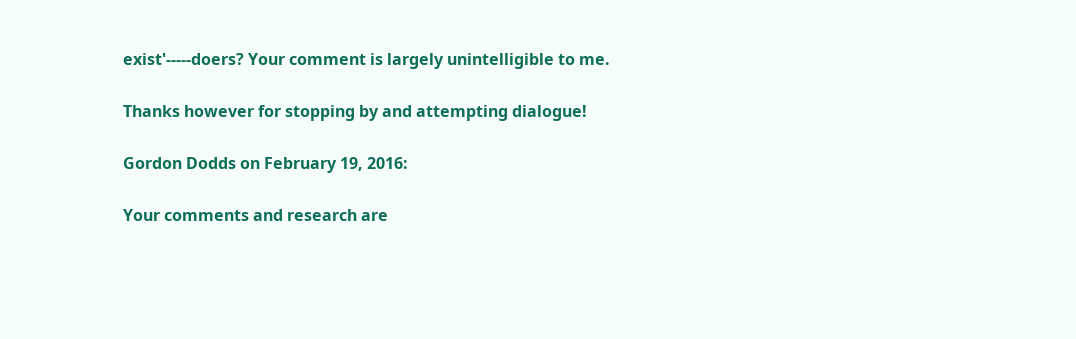exist'-----doers? Your comment is largely unintelligible to me.

Thanks however for stopping by and attempting dialogue!

Gordon Dodds on February 19, 2016:

Your comments and research are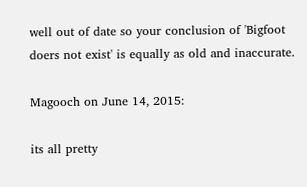well out of date so your conclusion of 'Bigfoot doers not exist' is equally as old and inaccurate.

Magooch on June 14, 2015:

its all pretty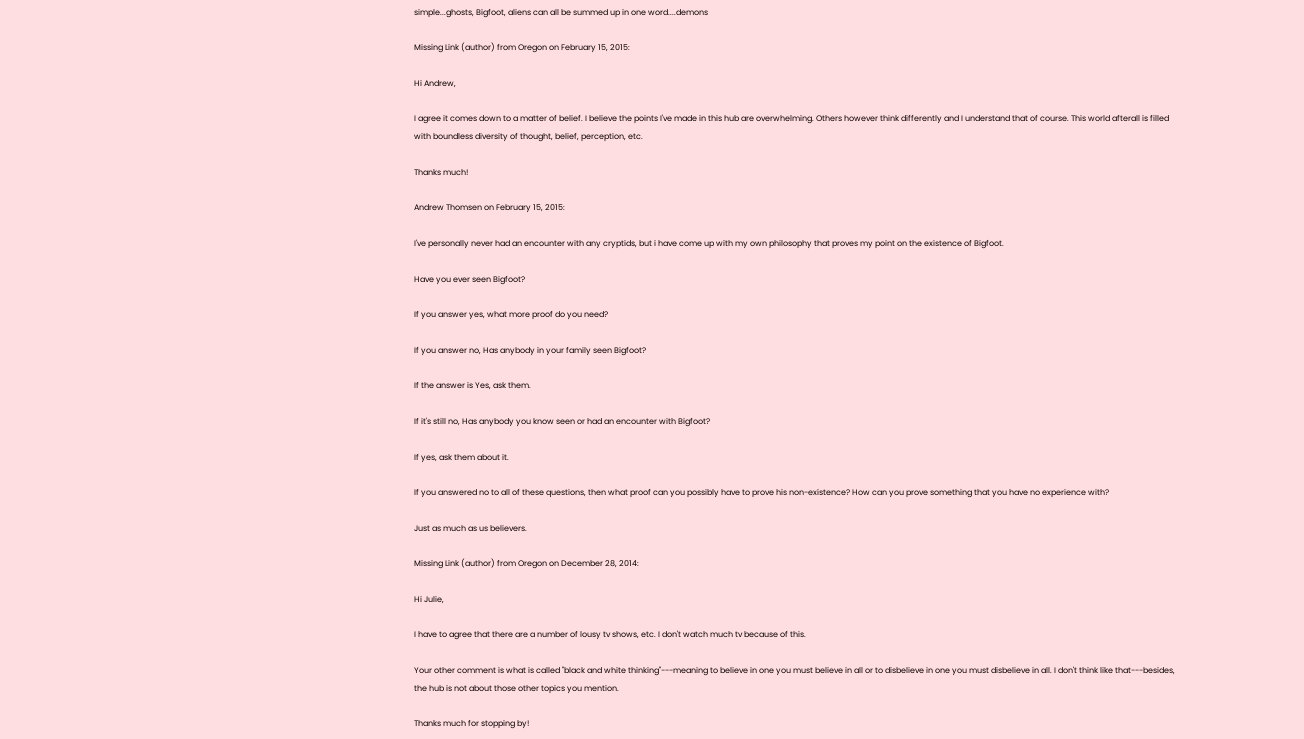simple...ghosts, Bigfoot, aliens can all be summed up in one word....demons

Missing Link (author) from Oregon on February 15, 2015:

Hi Andrew,

I agree it comes down to a matter of belief. I believe the points I've made in this hub are overwhelming. Others however think differently and I understand that of course. This world afterall is filled with boundless diversity of thought, belief, perception, etc.

Thanks much!

Andrew Thomsen on February 15, 2015:

I've personally never had an encounter with any cryptids, but i have come up with my own philosophy that proves my point on the existence of Bigfoot.

Have you ever seen Bigfoot?

If you answer yes, what more proof do you need?

If you answer no, Has anybody in your family seen Bigfoot?

If the answer is Yes, ask them.

If it's still no, Has anybody you know seen or had an encounter with Bigfoot?

If yes, ask them about it.

If you answered no to all of these questions, then what proof can you possibly have to prove his non-existence? How can you prove something that you have no experience with?

Just as much as us believers.

Missing Link (author) from Oregon on December 28, 2014:

Hi Julie,

I have to agree that there are a number of lousy tv shows, etc. I don't watch much tv because of this.

Your other comment is what is called "black and white thinking"---meaning to believe in one you must believe in all or to disbelieve in one you must disbelieve in all. I don't think like that---besides, the hub is not about those other topics you mention.

Thanks much for stopping by!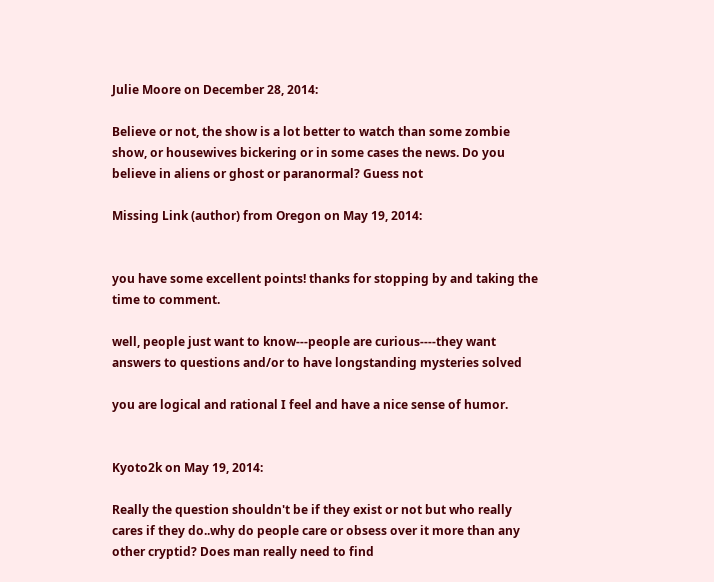Julie Moore on December 28, 2014:

Believe or not, the show is a lot better to watch than some zombie show, or housewives bickering or in some cases the news. Do you believe in aliens or ghost or paranormal? Guess not

Missing Link (author) from Oregon on May 19, 2014:


you have some excellent points! thanks for stopping by and taking the time to comment.

well, people just want to know---people are curious----they want answers to questions and/or to have longstanding mysteries solved

you are logical and rational I feel and have a nice sense of humor.


Kyoto2k on May 19, 2014:

Really the question shouldn't be if they exist or not but who really cares if they do..why do people care or obsess over it more than any other cryptid? Does man really need to find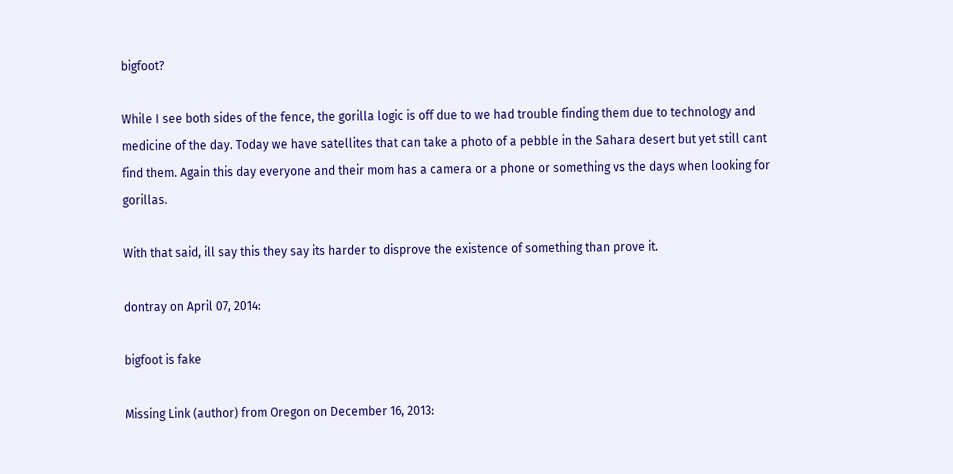bigfoot?

While I see both sides of the fence, the gorilla logic is off due to we had trouble finding them due to technology and medicine of the day. Today we have satellites that can take a photo of a pebble in the Sahara desert but yet still cant find them. Again this day everyone and their mom has a camera or a phone or something vs the days when looking for gorillas.

With that said, ill say this they say its harder to disprove the existence of something than prove it.

dontray on April 07, 2014:

bigfoot is fake

Missing Link (author) from Oregon on December 16, 2013: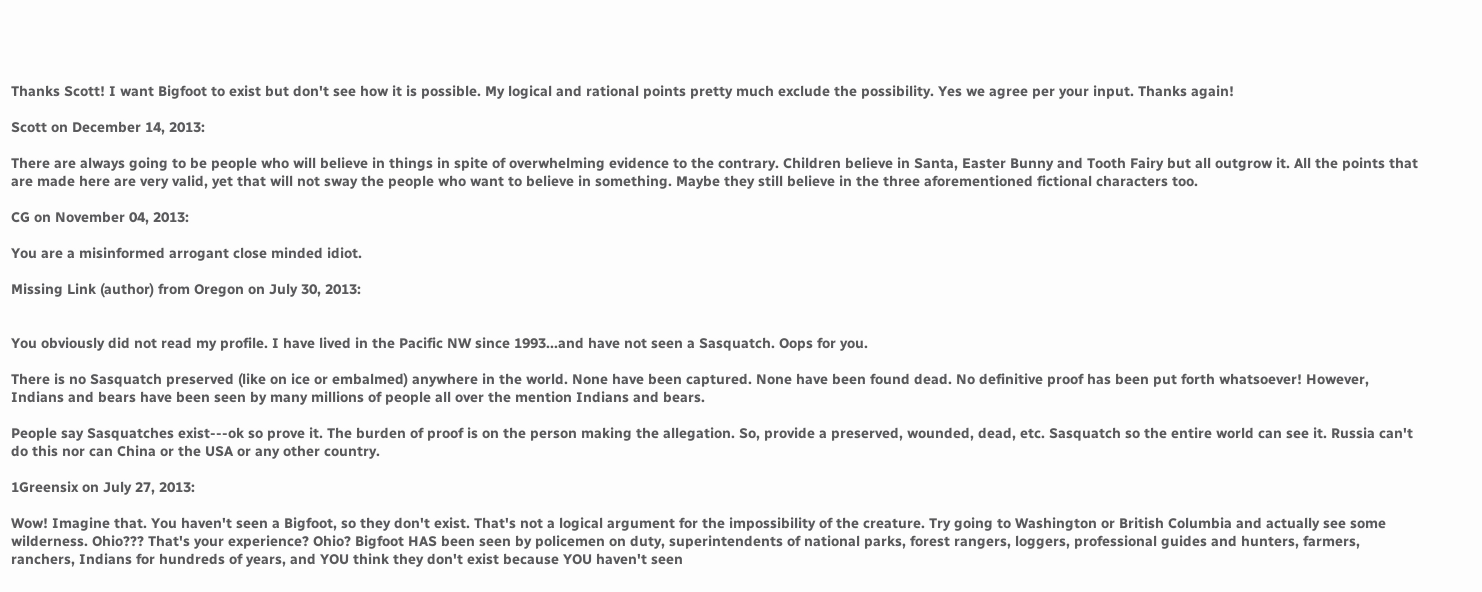Thanks Scott! I want Bigfoot to exist but don't see how it is possible. My logical and rational points pretty much exclude the possibility. Yes we agree per your input. Thanks again!

Scott on December 14, 2013:

There are always going to be people who will believe in things in spite of overwhelming evidence to the contrary. Children believe in Santa, Easter Bunny and Tooth Fairy but all outgrow it. All the points that are made here are very valid, yet that will not sway the people who want to believe in something. Maybe they still believe in the three aforementioned fictional characters too.

CG on November 04, 2013:

You are a misinformed arrogant close minded idiot.

Missing Link (author) from Oregon on July 30, 2013:


You obviously did not read my profile. I have lived in the Pacific NW since 1993...and have not seen a Sasquatch. Oops for you.

There is no Sasquatch preserved (like on ice or embalmed) anywhere in the world. None have been captured. None have been found dead. No definitive proof has been put forth whatsoever! However, Indians and bears have been seen by many millions of people all over the mention Indians and bears.

People say Sasquatches exist---ok so prove it. The burden of proof is on the person making the allegation. So, provide a preserved, wounded, dead, etc. Sasquatch so the entire world can see it. Russia can't do this nor can China or the USA or any other country.

1Greensix on July 27, 2013:

Wow! Imagine that. You haven't seen a Bigfoot, so they don't exist. That's not a logical argument for the impossibility of the creature. Try going to Washington or British Columbia and actually see some wilderness. Ohio??? That's your experience? Ohio? Bigfoot HAS been seen by policemen on duty, superintendents of national parks, forest rangers, loggers, professional guides and hunters, farmers, ranchers, Indians for hundreds of years, and YOU think they don't exist because YOU haven't seen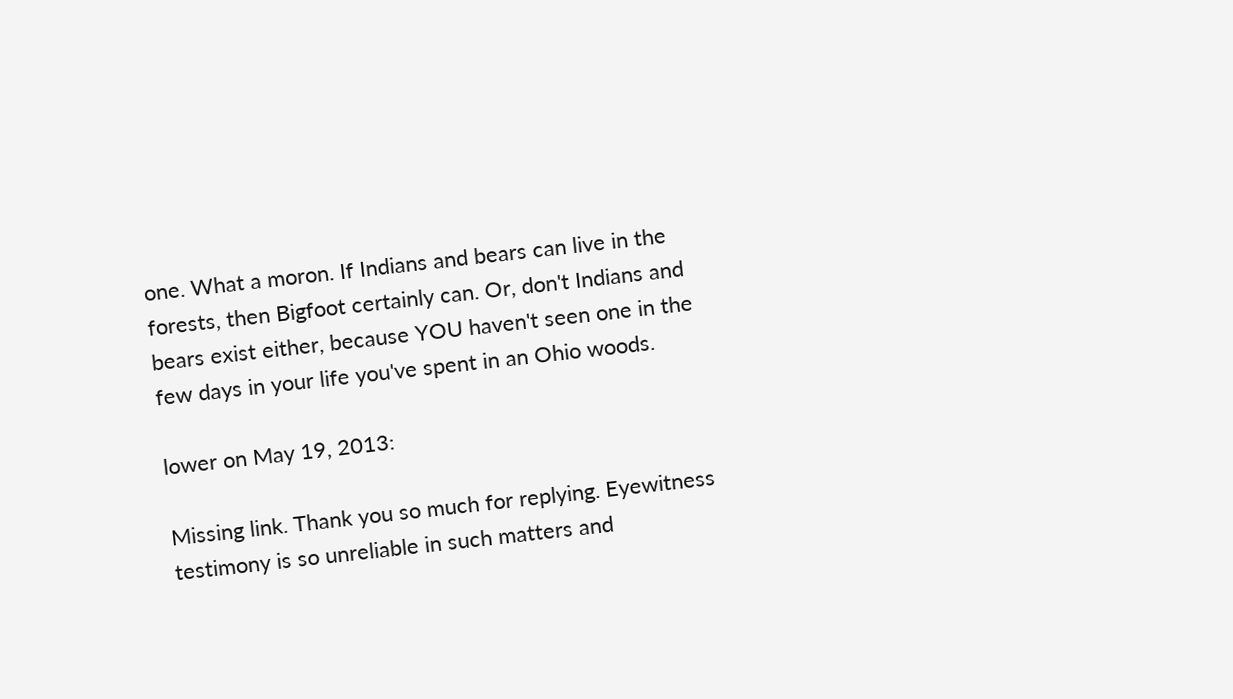one. What a moron. If Indians and bears can live in the forests, then Bigfoot certainly can. Or, don't Indians and bears exist either, because YOU haven't seen one in the few days in your life you've spent in an Ohio woods.

lower on May 19, 2013:

Missing link. Thank you so much for replying. Eyewitness testimony is so unreliable in such matters and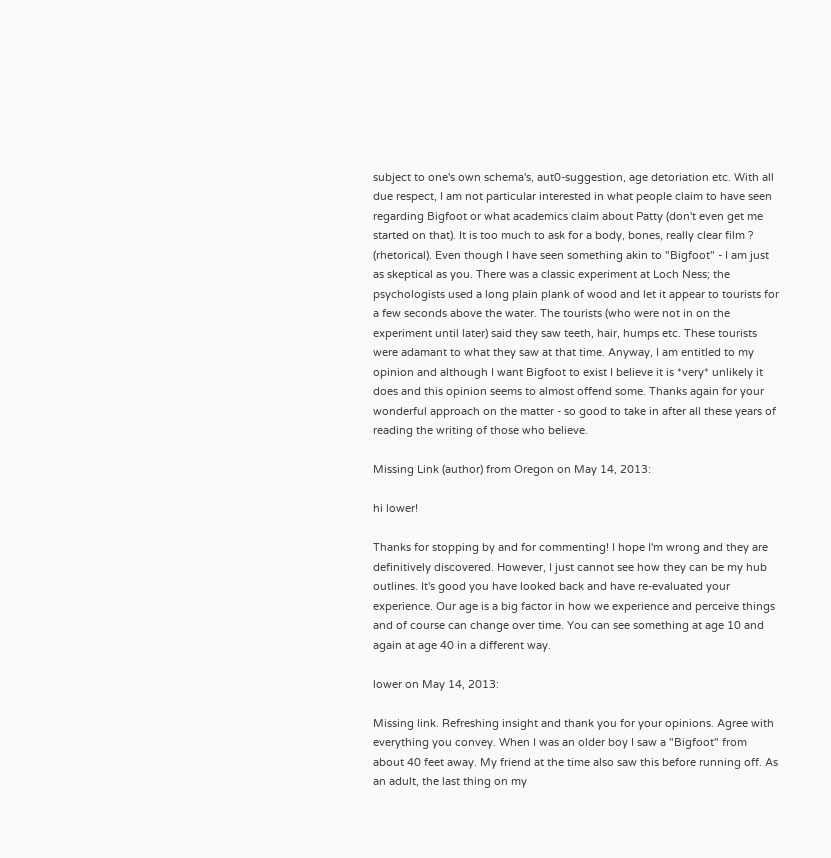subject to one's own schema's, aut0-suggestion, age detoriation etc. With all due respect, I am not particular interested in what people claim to have seen regarding Bigfoot or what academics claim about Patty (don't even get me started on that). It is too much to ask for a body, bones, really clear film ? (rhetorical). Even though I have seen something akin to "Bigfoot" - I am just as skeptical as you. There was a classic experiment at Loch Ness; the psychologists used a long plain plank of wood and let it appear to tourists for a few seconds above the water. The tourists (who were not in on the experiment until later) said they saw teeth, hair, humps etc. These tourists were adamant to what they saw at that time. Anyway, I am entitled to my opinion and although I want Bigfoot to exist I believe it is *very* unlikely it does and this opinion seems to almost offend some. Thanks again for your wonderful approach on the matter - so good to take in after all these years of reading the writing of those who believe.

Missing Link (author) from Oregon on May 14, 2013:

hi lower!

Thanks for stopping by and for commenting! I hope I'm wrong and they are definitively discovered. However, I just cannot see how they can be my hub outlines. It's good you have looked back and have re-evaluated your experience. Our age is a big factor in how we experience and perceive things and of course can change over time. You can see something at age 10 and again at age 40 in a different way.

lower on May 14, 2013:

Missing link. Refreshing insight and thank you for your opinions. Agree with everything you convey. When I was an older boy I saw a "Bigfoot" from about 40 feet away. My friend at the time also saw this before running off. As an adult, the last thing on my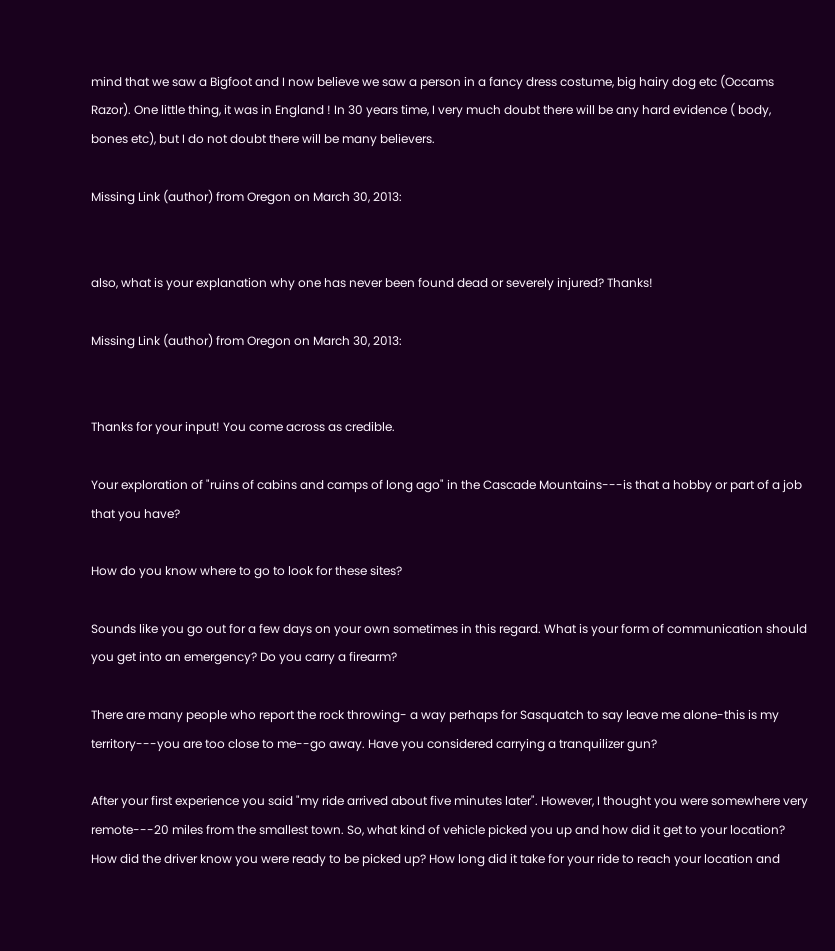mind that we saw a Bigfoot and I now believe we saw a person in a fancy dress costume, big hairy dog etc (Occams Razor). One little thing, it was in England ! In 30 years time, I very much doubt there will be any hard evidence ( body, bones etc), but I do not doubt there will be many believers.

Missing Link (author) from Oregon on March 30, 2013:


also, what is your explanation why one has never been found dead or severely injured? Thanks!

Missing Link (author) from Oregon on March 30, 2013:


Thanks for your input! You come across as credible.

Your exploration of "ruins of cabins and camps of long ago" in the Cascade Mountains---is that a hobby or part of a job that you have?

How do you know where to go to look for these sites?

Sounds like you go out for a few days on your own sometimes in this regard. What is your form of communication should you get into an emergency? Do you carry a firearm?

There are many people who report the rock throwing- a way perhaps for Sasquatch to say leave me alone-this is my territory---you are too close to me--go away. Have you considered carrying a tranquilizer gun?

After your first experience you said "my ride arrived about five minutes later". However, I thought you were somewhere very remote---20 miles from the smallest town. So, what kind of vehicle picked you up and how did it get to your location? How did the driver know you were ready to be picked up? How long did it take for your ride to reach your location and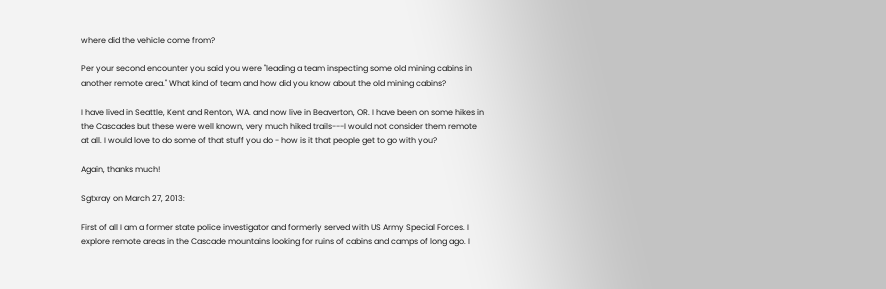where did the vehicle come from?

Per your second encounter you said you were "leading a team inspecting some old mining cabins in another remote area." What kind of team and how did you know about the old mining cabins?

I have lived in Seattle, Kent and Renton, WA. and now live in Beaverton, OR. I have been on some hikes in the Cascades but these were well known, very much hiked trails---I would not consider them remote at all. I would love to do some of that stuff you do - how is it that people get to go with you?

Again, thanks much!

Sgtxray on March 27, 2013:

First of all I am a former state police investigator and formerly served with US Army Special Forces. I explore remote areas in the Cascade mountains looking for ruins of cabins and camps of long ago. I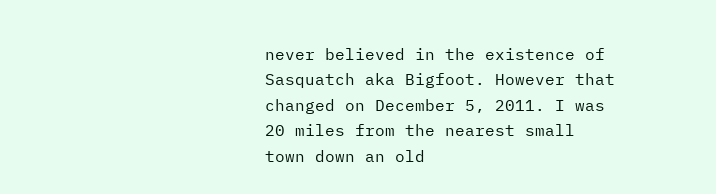never believed in the existence of Sasquatch aka Bigfoot. However that changed on December 5, 2011. I was 20 miles from the nearest small town down an old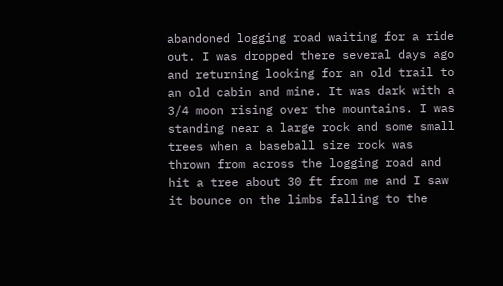abandoned logging road waiting for a ride out. I was dropped there several days ago and returning looking for an old trail to an old cabin and mine. It was dark with a 3/4 moon rising over the mountains. I was standing near a large rock and some small trees when a baseball size rock was thrown from across the logging road and hit a tree about 30 ft from me and I saw it bounce on the limbs falling to the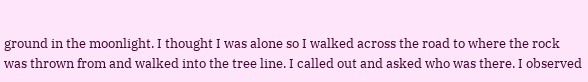ground in the moonlight. I thought I was alone so I walked across the road to where the rock was thrown from and walked into the tree line. I called out and asked who was there. I observed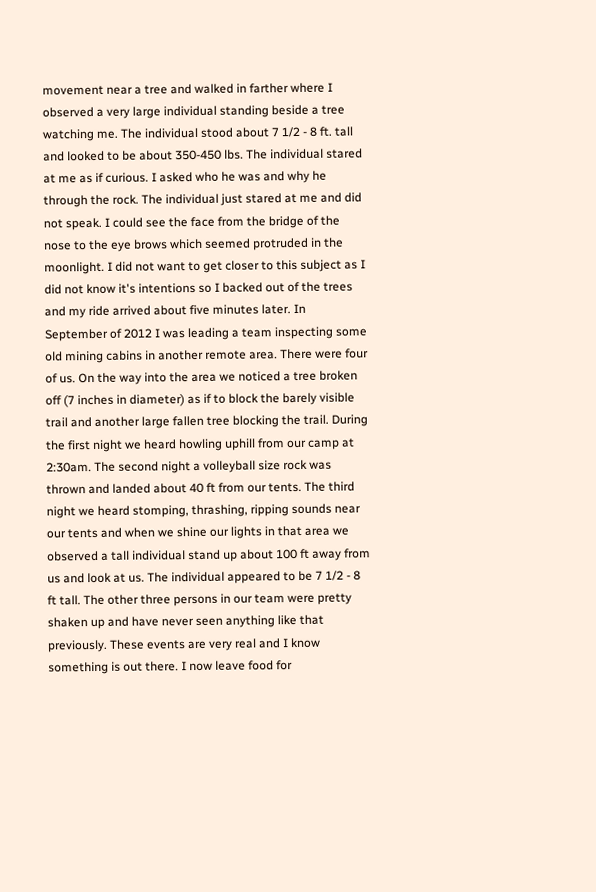movement near a tree and walked in farther where I observed a very large individual standing beside a tree watching me. The individual stood about 7 1/2 - 8 ft. tall and looked to be about 350-450 lbs. The individual stared at me as if curious. I asked who he was and why he through the rock. The individual just stared at me and did not speak. I could see the face from the bridge of the nose to the eye brows which seemed protruded in the moonlight. I did not want to get closer to this subject as I did not know it's intentions so I backed out of the trees and my ride arrived about five minutes later. In September of 2012 I was leading a team inspecting some old mining cabins in another remote area. There were four of us. On the way into the area we noticed a tree broken off (7 inches in diameter) as if to block the barely visible trail and another large fallen tree blocking the trail. During the first night we heard howling uphill from our camp at 2:30am. The second night a volleyball size rock was thrown and landed about 40 ft from our tents. The third night we heard stomping, thrashing, ripping sounds near our tents and when we shine our lights in that area we observed a tall individual stand up about 100 ft away from us and look at us. The individual appeared to be 7 1/2 - 8 ft tall. The other three persons in our team were pretty shaken up and have never seen anything like that previously. These events are very real and I know something is out there. I now leave food for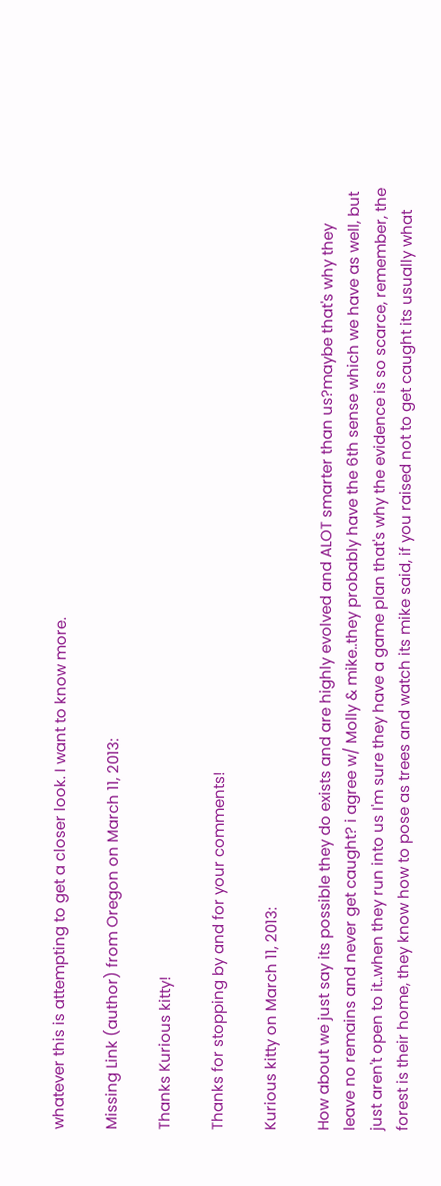whatever this is attempting to get a closer look. I want to know more.

Missing Link (author) from Oregon on March 11, 2013:

Thanks Kurious kitty!

Thanks for stopping by and for your comments!

Kurious kitty on March 11, 2013:

How about we just say its possible they do exists and are highly evolved and ALOT smarter than us?maybe that's why they leave no remains and never get caught? i agree w/ Molly & mike..they probably have the 6th sense which we have as well, but just aren't open to it..when they run into us I'm sure they have a game plan that's why the evidence is so scarce, remember, the forest is their home, they know how to pose as trees and watch its mike said, if you raised not to get caught its usually what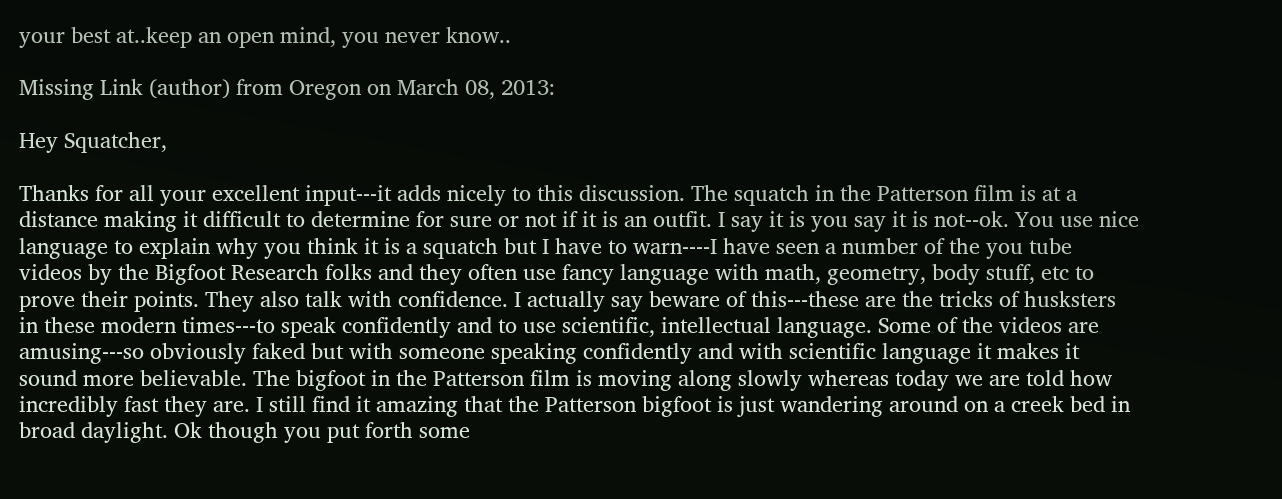your best at..keep an open mind, you never know..

Missing Link (author) from Oregon on March 08, 2013:

Hey Squatcher,

Thanks for all your excellent input---it adds nicely to this discussion. The squatch in the Patterson film is at a distance making it difficult to determine for sure or not if it is an outfit. I say it is you say it is not--ok. You use nice language to explain why you think it is a squatch but I have to warn----I have seen a number of the you tube videos by the Bigfoot Research folks and they often use fancy language with math, geometry, body stuff, etc to prove their points. They also talk with confidence. I actually say beware of this---these are the tricks of husksters in these modern times---to speak confidently and to use scientific, intellectual language. Some of the videos are amusing---so obviously faked but with someone speaking confidently and with scientific language it makes it sound more believable. The bigfoot in the Patterson film is moving along slowly whereas today we are told how incredibly fast they are. I still find it amazing that the Patterson bigfoot is just wandering around on a creek bed in broad daylight. Ok though you put forth some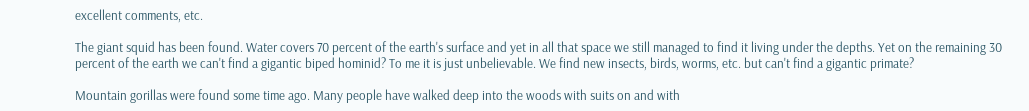excellent comments, etc.

The giant squid has been found. Water covers 70 percent of the earth's surface and yet in all that space we still managed to find it living under the depths. Yet on the remaining 30 percent of the earth we can't find a gigantic biped hominid? To me it is just unbelievable. We find new insects, birds, worms, etc. but can't find a gigantic primate?

Mountain gorillas were found some time ago. Many people have walked deep into the woods with suits on and with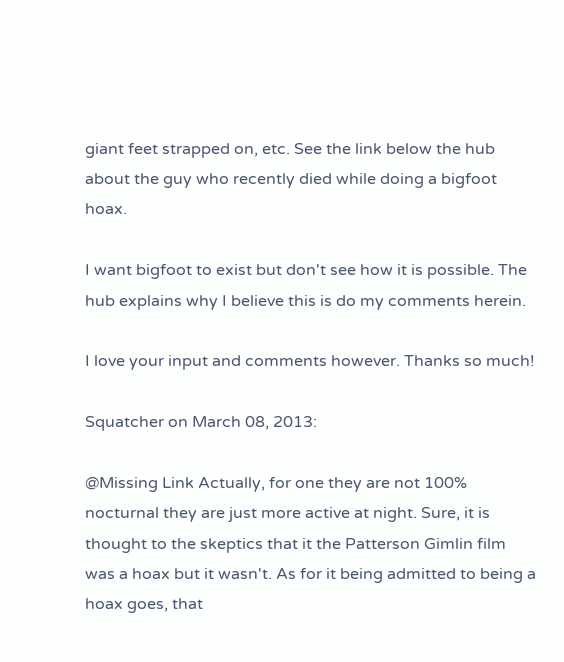giant feet strapped on, etc. See the link below the hub about the guy who recently died while doing a bigfoot hoax.

I want bigfoot to exist but don't see how it is possible. The hub explains why I believe this is do my comments herein.

I love your input and comments however. Thanks so much!

Squatcher on March 08, 2013:

@Missing Link Actually, for one they are not 100% nocturnal they are just more active at night. Sure, it is thought to the skeptics that it the Patterson Gimlin film was a hoax but it wasn't. As for it being admitted to being a hoax goes, that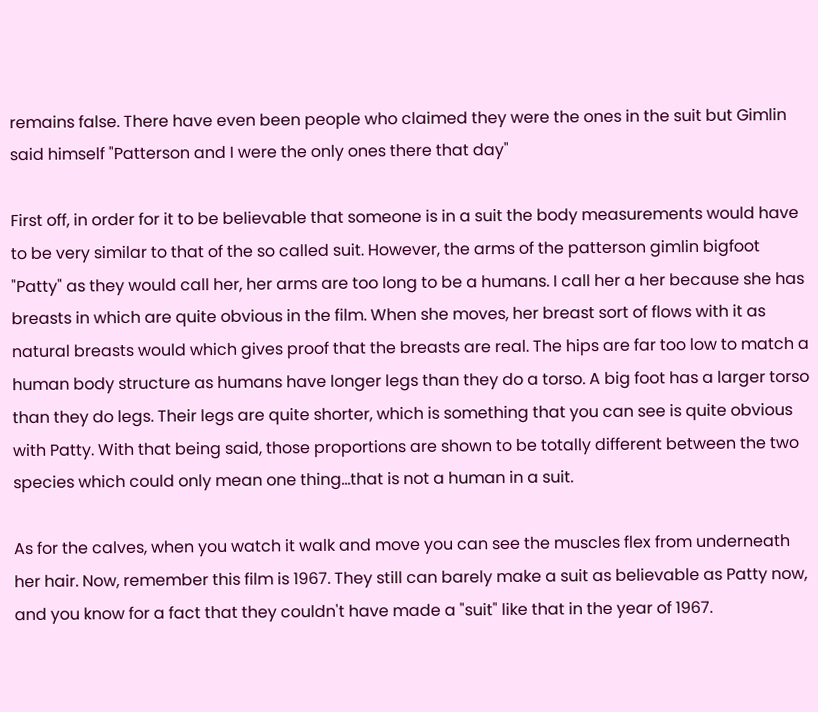remains false. There have even been people who claimed they were the ones in the suit but Gimlin said himself "Patterson and I were the only ones there that day"

First off, in order for it to be believable that someone is in a suit the body measurements would have to be very similar to that of the so called suit. However, the arms of the patterson gimlin bigfoot "Patty" as they would call her, her arms are too long to be a humans. I call her a her because she has breasts in which are quite obvious in the film. When she moves, her breast sort of flows with it as natural breasts would which gives proof that the breasts are real. The hips are far too low to match a human body structure as humans have longer legs than they do a torso. A big foot has a larger torso than they do legs. Their legs are quite shorter, which is something that you can see is quite obvious with Patty. With that being said, those proportions are shown to be totally different between the two species which could only mean one thing...that is not a human in a suit.

As for the calves, when you watch it walk and move you can see the muscles flex from underneath her hair. Now, remember this film is 1967. They still can barely make a suit as believable as Patty now, and you know for a fact that they couldn't have made a "suit" like that in the year of 1967.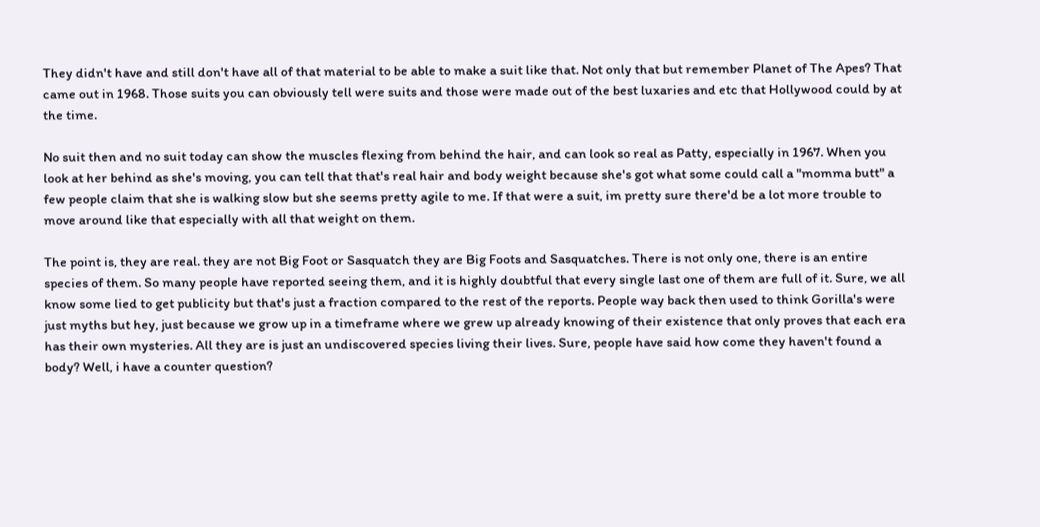They didn't have and still don't have all of that material to be able to make a suit like that. Not only that but remember Planet of The Apes? That came out in 1968. Those suits you can obviously tell were suits and those were made out of the best luxaries and etc that Hollywood could by at the time.

No suit then and no suit today can show the muscles flexing from behind the hair, and can look so real as Patty, especially in 1967. When you look at her behind as she's moving, you can tell that that's real hair and body weight because she's got what some could call a "momma butt" a few people claim that she is walking slow but she seems pretty agile to me. If that were a suit, im pretty sure there'd be a lot more trouble to move around like that especially with all that weight on them.

The point is, they are real. they are not Big Foot or Sasquatch they are Big Foots and Sasquatches. There is not only one, there is an entire species of them. So many people have reported seeing them, and it is highly doubtful that every single last one of them are full of it. Sure, we all know some lied to get publicity but that's just a fraction compared to the rest of the reports. People way back then used to think Gorilla's were just myths but hey, just because we grow up in a timeframe where we grew up already knowing of their existence that only proves that each era has their own mysteries. All they are is just an undiscovered species living their lives. Sure, people have said how come they haven't found a body? Well, i have a counter question?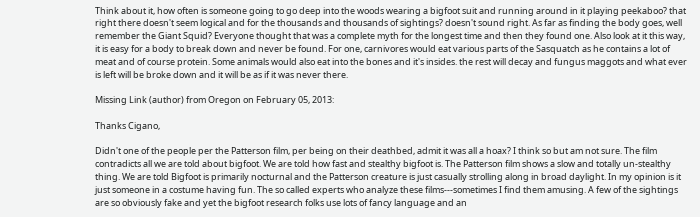Think about it, how often is someone going to go deep into the woods wearing a bigfoot suit and running around in it playing peekaboo? that right there doesn't seem logical and for the thousands and thousands of sightings? doesn't sound right. As far as finding the body goes, well remember the Giant Squid? Everyone thought that was a complete myth for the longest time and then they found one. Also look at it this way, it is easy for a body to break down and never be found. For one, carnivores would eat various parts of the Sasquatch as he contains a lot of meat and of course protein. Some animals would also eat into the bones and it's insides. the rest will decay and fungus maggots and what ever is left will be broke down and it will be as if it was never there.

Missing Link (author) from Oregon on February 05, 2013:

Thanks Cigano,

Didn't one of the people per the Patterson film, per being on their deathbed, admit it was all a hoax? I think so but am not sure. The film contradicts all we are told about bigfoot. We are told how fast and stealthy bigfoot is. The Patterson film shows a slow and totally un-stealthy thing. We are told Bigfoot is primarily nocturnal and the Patterson creature is just casually strolling along in broad daylight. In my opinion is it just someone in a costume having fun. The so called experts who analyze these films---sometimes I find them amusing. A few of the sightings are so obviously fake and yet the bigfoot research folks use lots of fancy language and an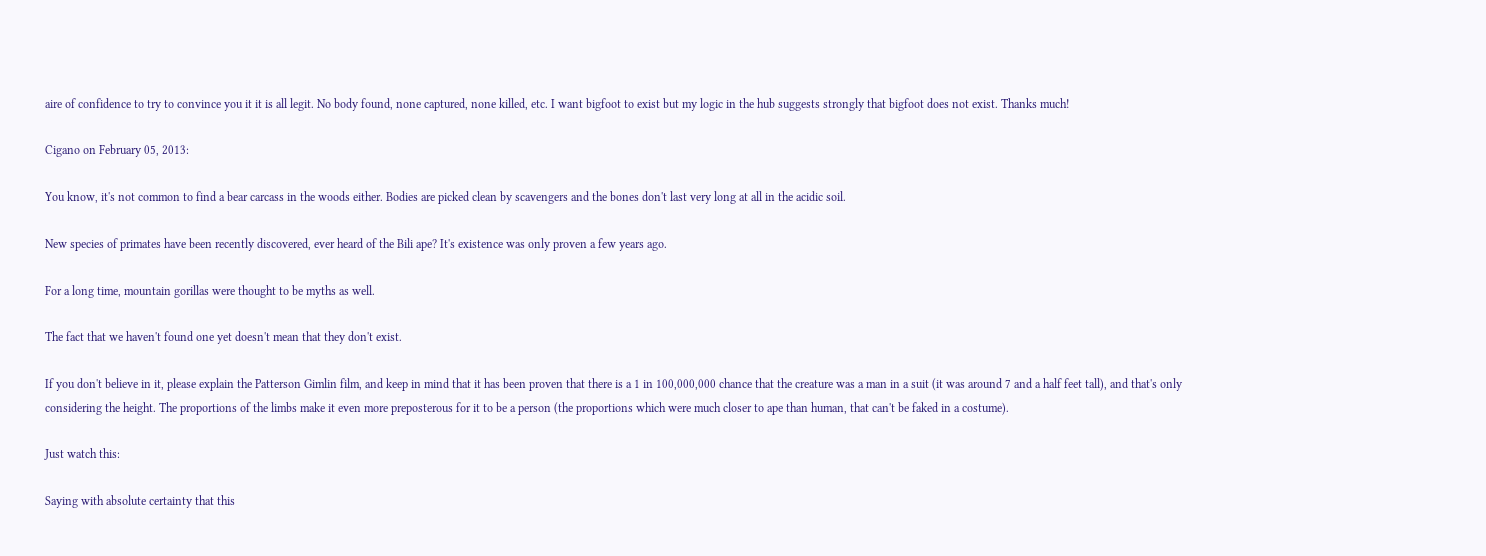aire of confidence to try to convince you it it is all legit. No body found, none captured, none killed, etc. I want bigfoot to exist but my logic in the hub suggests strongly that bigfoot does not exist. Thanks much!

Cigano on February 05, 2013:

You know, it's not common to find a bear carcass in the woods either. Bodies are picked clean by scavengers and the bones don't last very long at all in the acidic soil.

New species of primates have been recently discovered, ever heard of the Bili ape? It's existence was only proven a few years ago.

For a long time, mountain gorillas were thought to be myths as well.

The fact that we haven't found one yet doesn't mean that they don't exist.

If you don't believe in it, please explain the Patterson Gimlin film, and keep in mind that it has been proven that there is a 1 in 100,000,000 chance that the creature was a man in a suit (it was around 7 and a half feet tall), and that's only considering the height. The proportions of the limbs make it even more preposterous for it to be a person (the proportions which were much closer to ape than human, that can't be faked in a costume).

Just watch this:

Saying with absolute certainty that this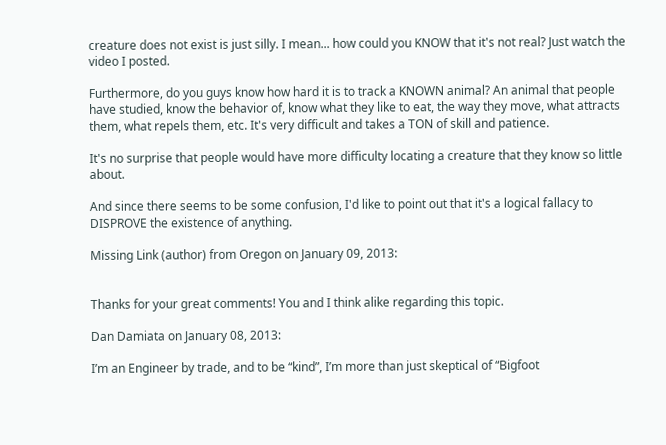creature does not exist is just silly. I mean... how could you KNOW that it's not real? Just watch the video I posted.

Furthermore, do you guys know how hard it is to track a KNOWN animal? An animal that people have studied, know the behavior of, know what they like to eat, the way they move, what attracts them, what repels them, etc. It's very difficult and takes a TON of skill and patience.

It's no surprise that people would have more difficulty locating a creature that they know so little about.

And since there seems to be some confusion, I'd like to point out that it's a logical fallacy to DISPROVE the existence of anything.

Missing Link (author) from Oregon on January 09, 2013:


Thanks for your great comments! You and I think alike regarding this topic.

Dan Damiata on January 08, 2013:

I’m an Engineer by trade, and to be “kind”, I’m more than just skeptical of “Bigfoot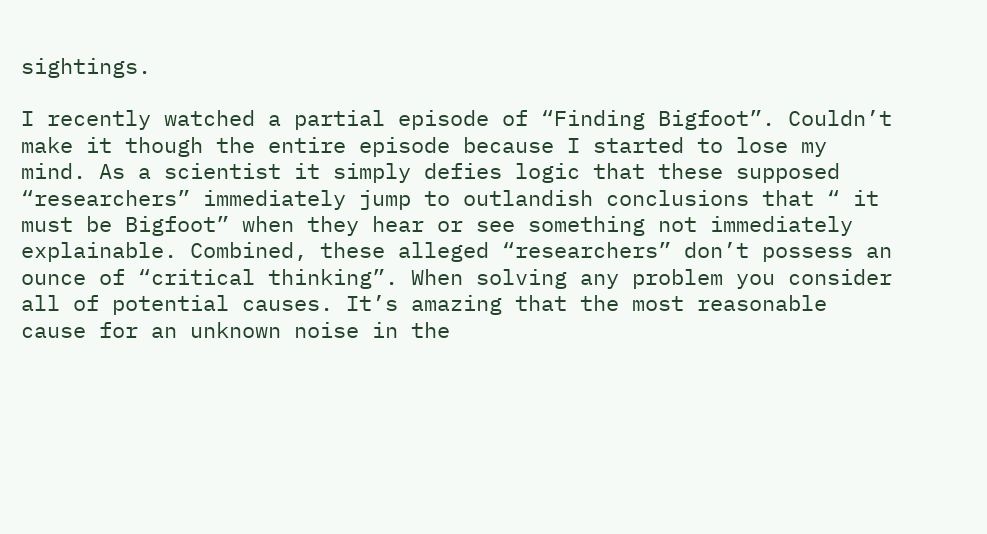sightings.

I recently watched a partial episode of “Finding Bigfoot”. Couldn’t make it though the entire episode because I started to lose my mind. As a scientist it simply defies logic that these supposed “researchers” immediately jump to outlandish conclusions that “ it must be Bigfoot” when they hear or see something not immediately explainable. Combined, these alleged “researchers” don’t possess an ounce of “critical thinking”. When solving any problem you consider all of potential causes. It’s amazing that the most reasonable cause for an unknown noise in the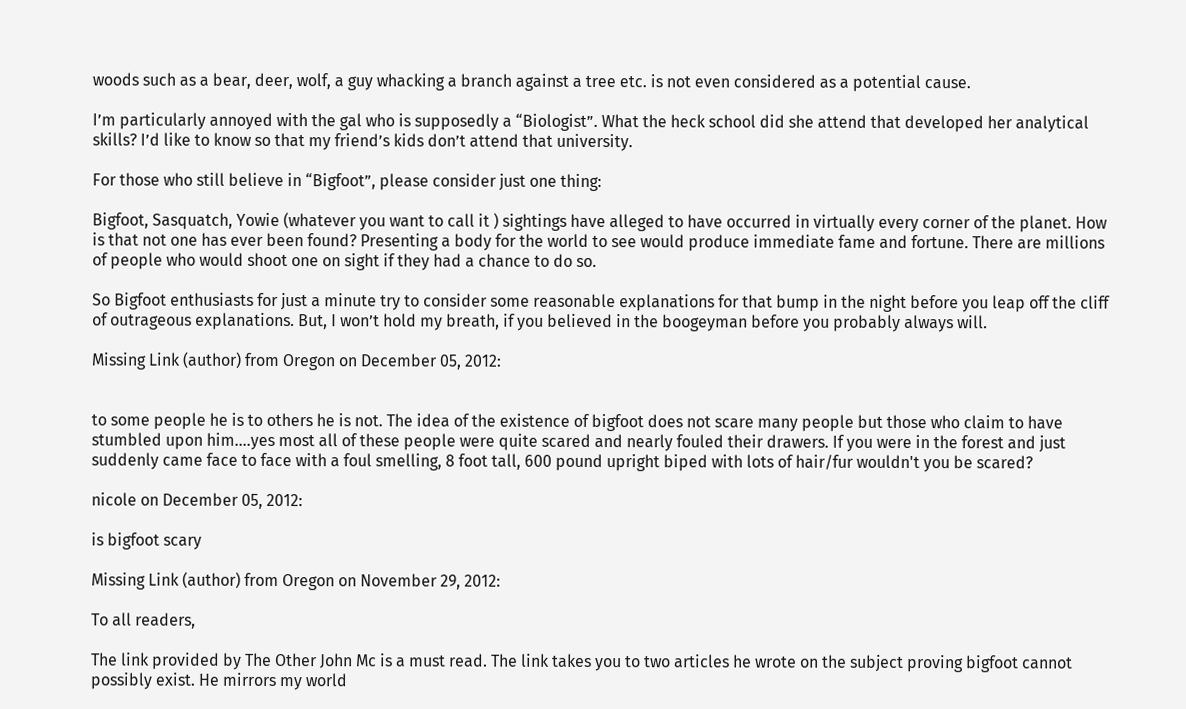woods such as a bear, deer, wolf, a guy whacking a branch against a tree etc. is not even considered as a potential cause.

I’m particularly annoyed with the gal who is supposedly a “Biologist”. What the heck school did she attend that developed her analytical skills? I’d like to know so that my friend’s kids don’t attend that university.

For those who still believe in “Bigfoot”, please consider just one thing:

Bigfoot, Sasquatch, Yowie (whatever you want to call it ) sightings have alleged to have occurred in virtually every corner of the planet. How is that not one has ever been found? Presenting a body for the world to see would produce immediate fame and fortune. There are millions of people who would shoot one on sight if they had a chance to do so.

So Bigfoot enthusiasts for just a minute try to consider some reasonable explanations for that bump in the night before you leap off the cliff of outrageous explanations. But, I won’t hold my breath, if you believed in the boogeyman before you probably always will.

Missing Link (author) from Oregon on December 05, 2012:


to some people he is to others he is not. The idea of the existence of bigfoot does not scare many people but those who claim to have stumbled upon him....yes most all of these people were quite scared and nearly fouled their drawers. If you were in the forest and just suddenly came face to face with a foul smelling, 8 foot tall, 600 pound upright biped with lots of hair/fur wouldn't you be scared?

nicole on December 05, 2012:

is bigfoot scary

Missing Link (author) from Oregon on November 29, 2012:

To all readers,

The link provided by The Other John Mc is a must read. The link takes you to two articles he wrote on the subject proving bigfoot cannot possibly exist. He mirrors my world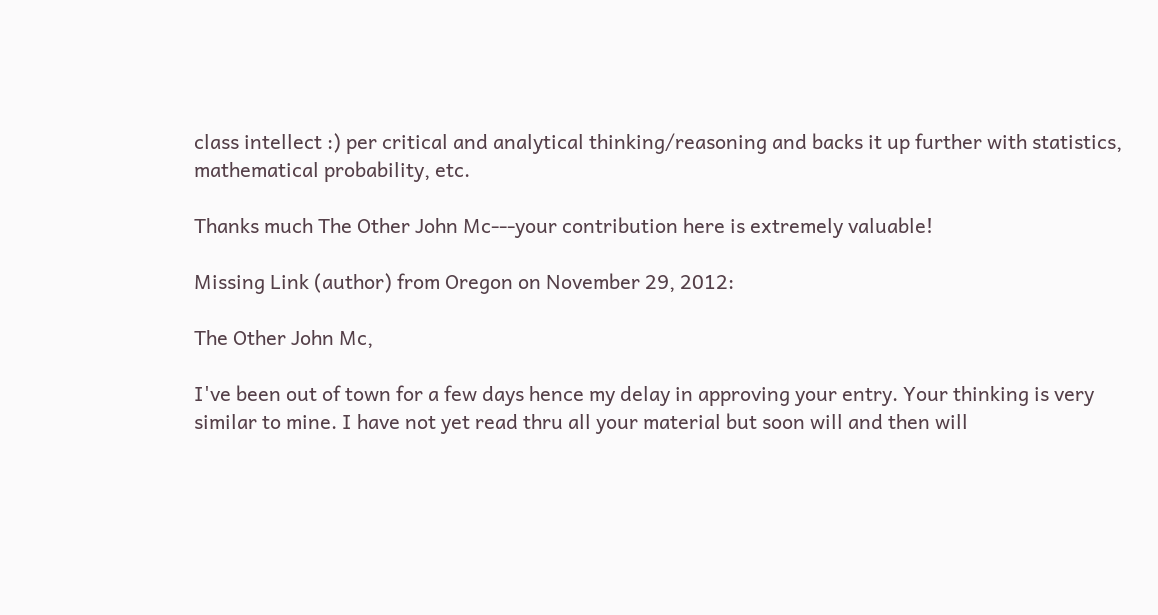class intellect :) per critical and analytical thinking/reasoning and backs it up further with statistics, mathematical probability, etc.

Thanks much The Other John Mc---your contribution here is extremely valuable!

Missing Link (author) from Oregon on November 29, 2012:

The Other John Mc,

I've been out of town for a few days hence my delay in approving your entry. Your thinking is very similar to mine. I have not yet read thru all your material but soon will and then will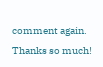comment again. Thanks so much!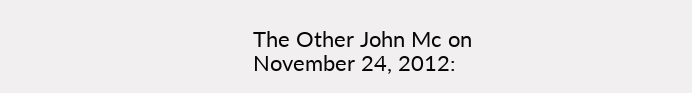The Other John Mc on November 24, 2012: